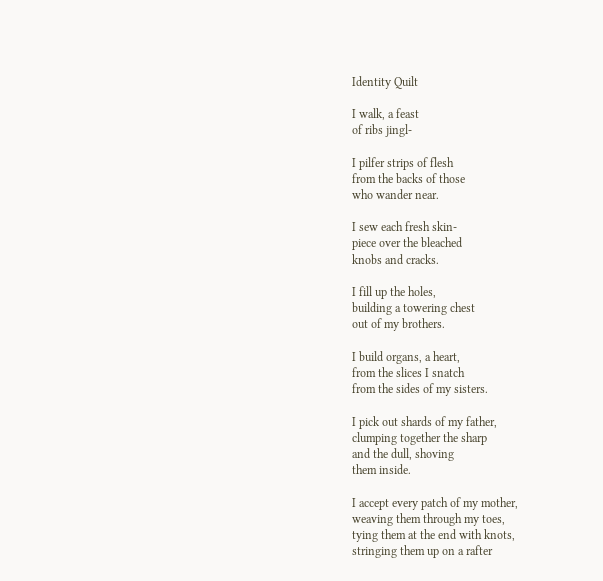Identity Quilt

I walk, a feast
of ribs jingl-

I pilfer strips of flesh
from the backs of those
who wander near.

I sew each fresh skin-
piece over the bleached
knobs and cracks.

I fill up the holes,
building a towering chest
out of my brothers.

I build organs, a heart,
from the slices I snatch
from the sides of my sisters.

I pick out shards of my father,
clumping together the sharp
and the dull, shoving
them inside.

I accept every patch of my mother,
weaving them through my toes,
tying them at the end with knots,
stringing them up on a rafter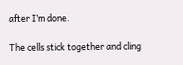after I’m done.

The cells stick together and cling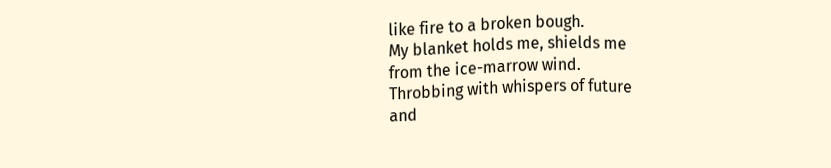like fire to a broken bough.
My blanket holds me, shields me
from the ice-marrow wind.
Throbbing with whispers of future
and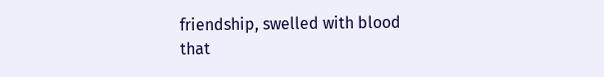friendship, swelled with blood
that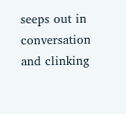seeps out in conversation
and clinking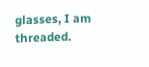glasses, I am threaded.